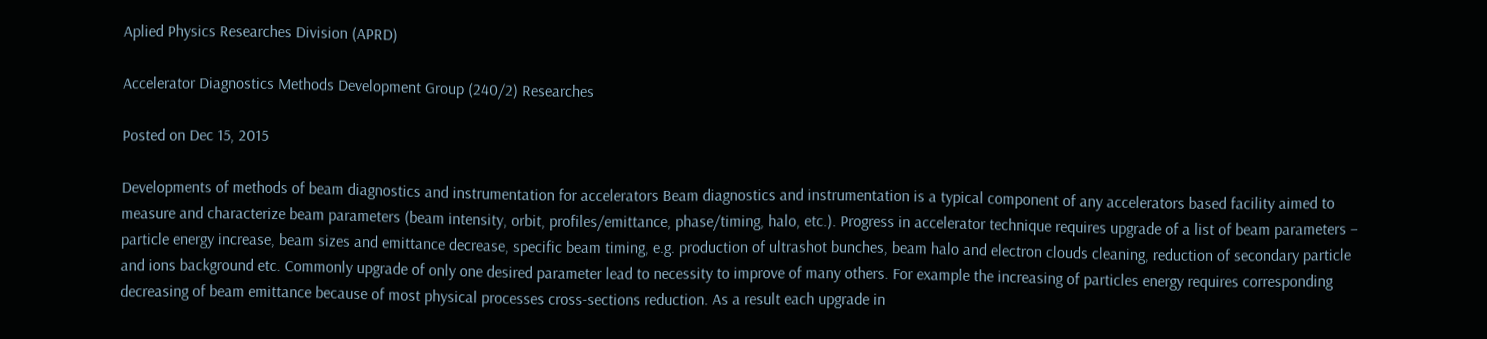Aplied Physics Researches Division (APRD)

Accelerator Diagnostics Methods Development Group (240/2) Researches

Posted on Dec 15, 2015

Developments of methods of beam diagnostics and instrumentation for accelerators Beam diagnostics and instrumentation is a typical component of any accelerators based facility aimed to measure and characterize beam parameters (beam intensity, orbit, profiles/emittance, phase/timing, halo, etc.). Progress in accelerator technique requires upgrade of a list of beam parameters – particle energy increase, beam sizes and emittance decrease, specific beam timing, e.g. production of ultrashot bunches, beam halo and electron clouds cleaning, reduction of secondary particle and ions background etc. Commonly upgrade of only one desired parameter lead to necessity to improve of many others. For example the increasing of particles energy requires corresponding decreasing of beam emittance because of most physical processes cross-sections reduction. As a result each upgrade in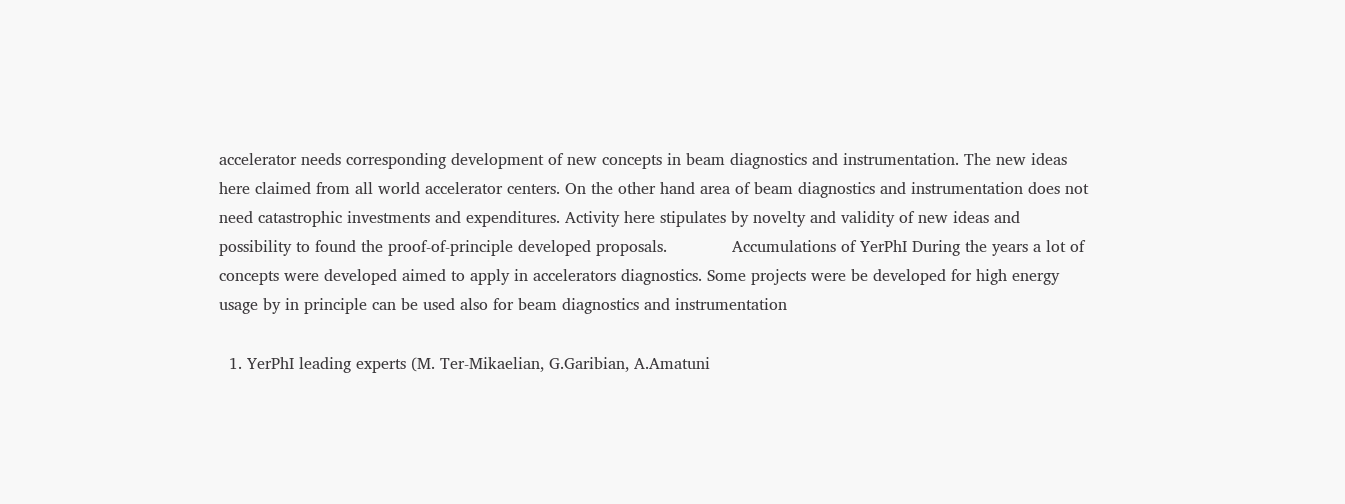accelerator needs corresponding development of new concepts in beam diagnostics and instrumentation. The new ideas here claimed from all world accelerator centers. On the other hand area of beam diagnostics and instrumentation does not need catastrophic investments and expenditures. Activity here stipulates by novelty and validity of new ideas and possibility to found the proof-of-principle developed proposals.             Accumulations of YerPhI During the years a lot of concepts were developed aimed to apply in accelerators diagnostics. Some projects were be developed for high energy usage by in principle can be used also for beam diagnostics and instrumentation

  1. YerPhI leading experts (M. Ter-Mikaelian, G.Garibian, A.Amatuni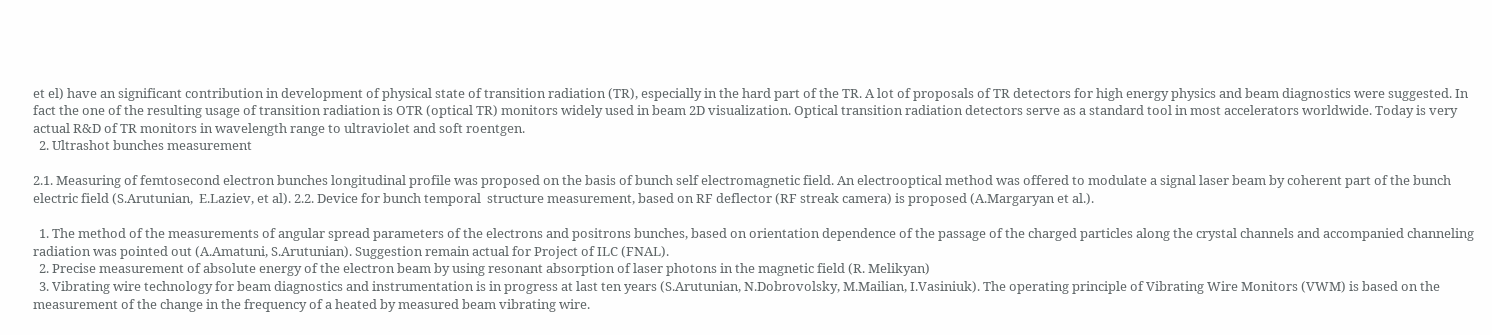et el) have an significant contribution in development of physical state of transition radiation (TR), especially in the hard part of the TR. A lot of proposals of TR detectors for high energy physics and beam diagnostics were suggested. In fact the one of the resulting usage of transition radiation is OTR (optical TR) monitors widely used in beam 2D visualization. Optical transition radiation detectors serve as a standard tool in most accelerators worldwide. Today is very actual R&D of TR monitors in wavelength range to ultraviolet and soft roentgen.
  2. Ultrashot bunches measurement

2.1. Measuring of femtosecond electron bunches longitudinal profile was proposed on the basis of bunch self electromagnetic field. An electrooptical method was offered to modulate a signal laser beam by coherent part of the bunch electric field (S.Arutunian,  E.Laziev, et al). 2.2. Device for bunch temporal  structure measurement, based on RF deflector (RF streak camera) is proposed (A.Margaryan et al.).

  1. The method of the measurements of angular spread parameters of the electrons and positrons bunches, based on orientation dependence of the passage of the charged particles along the crystal channels and accompanied channeling radiation was pointed out (A.Amatuni, S.Arutunian). Suggestion remain actual for Project of ILC (FNAL).
  2. Precise measurement of absolute energy of the electron beam by using resonant absorption of laser photons in the magnetic field (R. Melikyan)
  3. Vibrating wire technology for beam diagnostics and instrumentation is in progress at last ten years (S.Arutunian, N.Dobrovolsky, M.Mailian, I.Vasiniuk). The operating principle of Vibrating Wire Monitors (VWM) is based on the measurement of the change in the frequency of a heated by measured beam vibrating wire.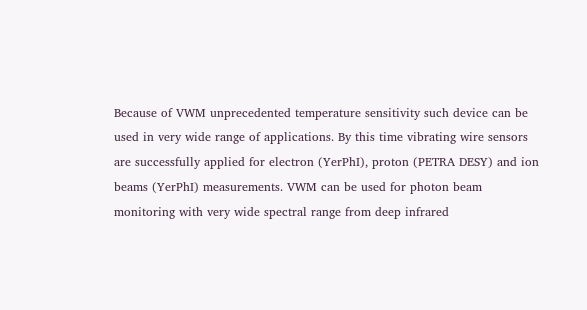Because of VWM unprecedented temperature sensitivity such device can be used in very wide range of applications. By this time vibrating wire sensors are successfully applied for electron (YerPhI), proton (PETRA DESY) and ion beams (YerPhI) measurements. VWM can be used for photon beam monitoring with very wide spectral range from deep infrared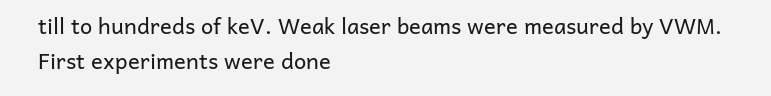till to hundreds of keV. Weak laser beams were measured by VWM. First experiments were done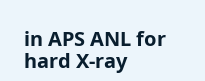in APS ANL for hard X-ray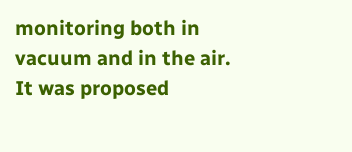monitoring both in vacuum and in the air. It was proposed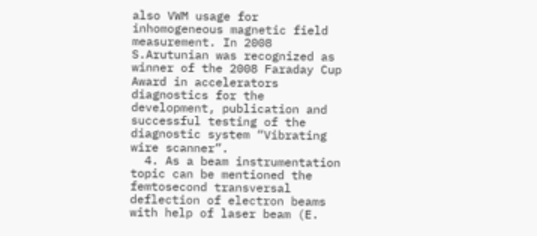also VWM usage for inhomogeneous magnetic field measurement. In 2008 S.Arutunian was recognized as winner of the 2008 Faraday Cup Award in accelerators diagnostics for the development, publication and successful testing of the diagnostic system “Vibrating wire scanner”.
  4. As a beam instrumentation topic can be mentioned the femtosecond transversal deflection of electron beams with help of laser beam (E.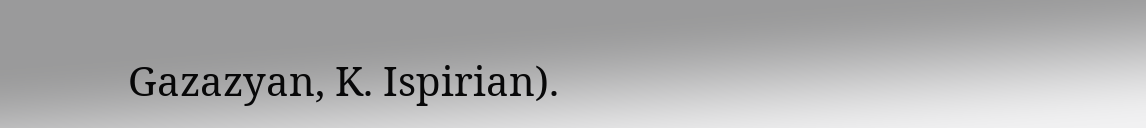Gazazyan, K. Ispirian).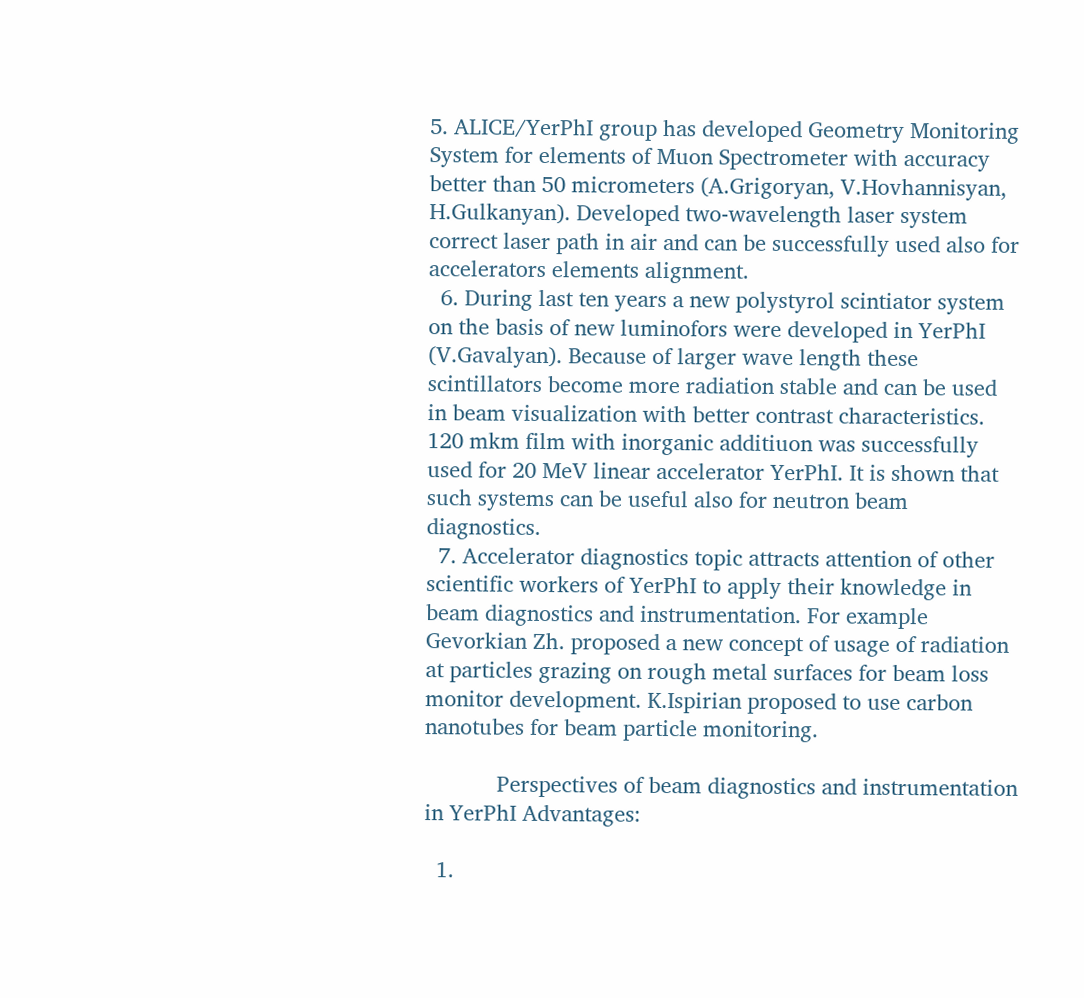5. ALICE/YerPhI group has developed Geometry Monitoring System for elements of Muon Spectrometer with accuracy better than 50 micrometers (A.Grigoryan, V.Hovhannisyan, H.Gulkanyan). Developed two-wavelength laser system correct laser path in air and can be successfully used also for accelerators elements alignment.
  6. During last ten years a new polystyrol scintiator system on the basis of new luminofors were developed in YerPhI (V.Gavalyan). Because of larger wave length these scintillators become more radiation stable and can be used in beam visualization with better contrast characteristics. 120 mkm film with inorganic additiuon was successfully used for 20 MeV linear accelerator YerPhI. It is shown that such systems can be useful also for neutron beam diagnostics.
  7. Accelerator diagnostics topic attracts attention of other scientific workers of YerPhI to apply their knowledge in beam diagnostics and instrumentation. For example Gevorkian Zh. proposed a new concept of usage of radiation at particles grazing on rough metal surfaces for beam loss monitor development. K.Ispirian proposed to use carbon nanotubes for beam particle monitoring.

            Perspectives of beam diagnostics and instrumentation in YerPhI Advantages:

  1.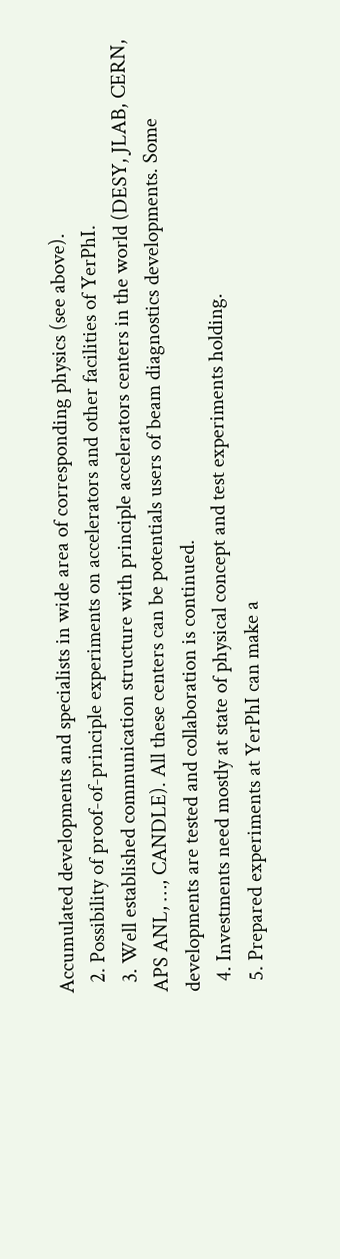Accumulated developments and specialists in wide area of corresponding physics (see above).
  2. Possibility of proof-of-principle experiments on accelerators and other facilities of YerPhI.
  3. Well established communication structure with principle accelerators centers in the world (DESY, JLAB, CERN, APS ANL, …, CANDLE). All these centers can be potentials users of beam diagnostics developments. Some developments are tested and collaboration is continued.
  4. Investments need mostly at state of physical concept and test experiments holding.
  5. Prepared experiments at YerPhI can make a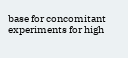base for concomitant experiments for high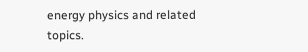energy physics and related topics.